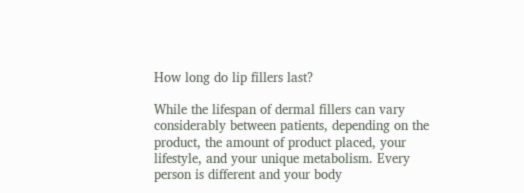How long do lip fillers last?

While the lifespan of dermal fillers can vary considerably between patients, depending on the product, the amount of product placed, your lifestyle, and your unique metabolism. Every person is different and your body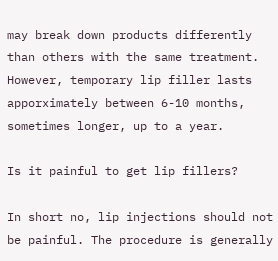may break down products differently than others with the same treatment. However, temporary lip filler lasts apporximately between 6-10 months, sometimes longer, up to a year.

Is it painful to get lip fillers?

In short no, lip injections should not be painful. The procedure is generally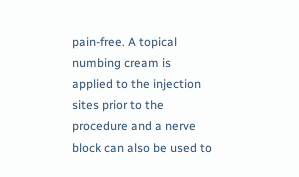pain-free. A topical numbing cream is applied to the injection sites prior to the procedure and a nerve block can also be used to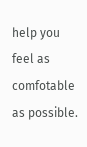help you feel as comfotable as possible.